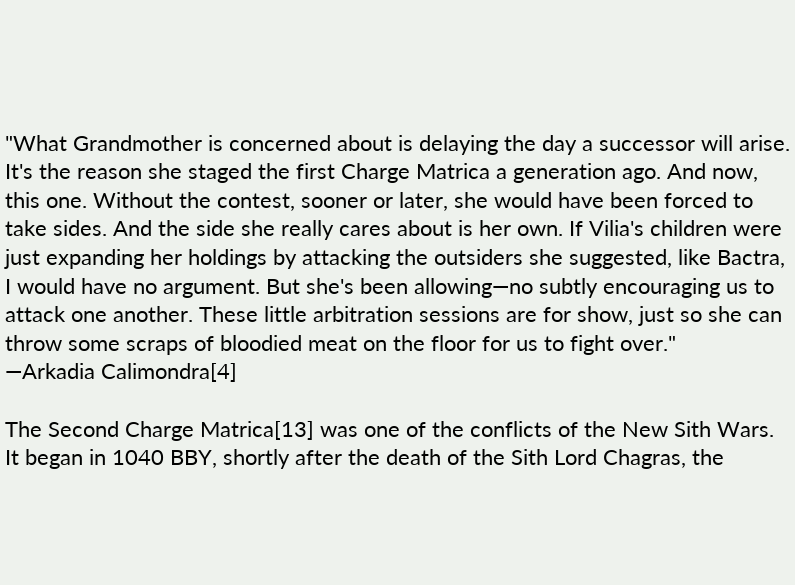"What Grandmother is concerned about is delaying the day a successor will arise. It's the reason she staged the first Charge Matrica a generation ago. And now, this one. Without the contest, sooner or later, she would have been forced to take sides. And the side she really cares about is her own. If Vilia's children were just expanding her holdings by attacking the outsiders she suggested, like Bactra, I would have no argument. But she's been allowing—no subtly encouraging us to attack one another. These little arbitration sessions are for show, just so she can throw some scraps of bloodied meat on the floor for us to fight over."
―Arkadia Calimondra[4]

The Second Charge Matrica[13] was one of the conflicts of the New Sith Wars. It began in 1040 BBY, shortly after the death of the Sith Lord Chagras, the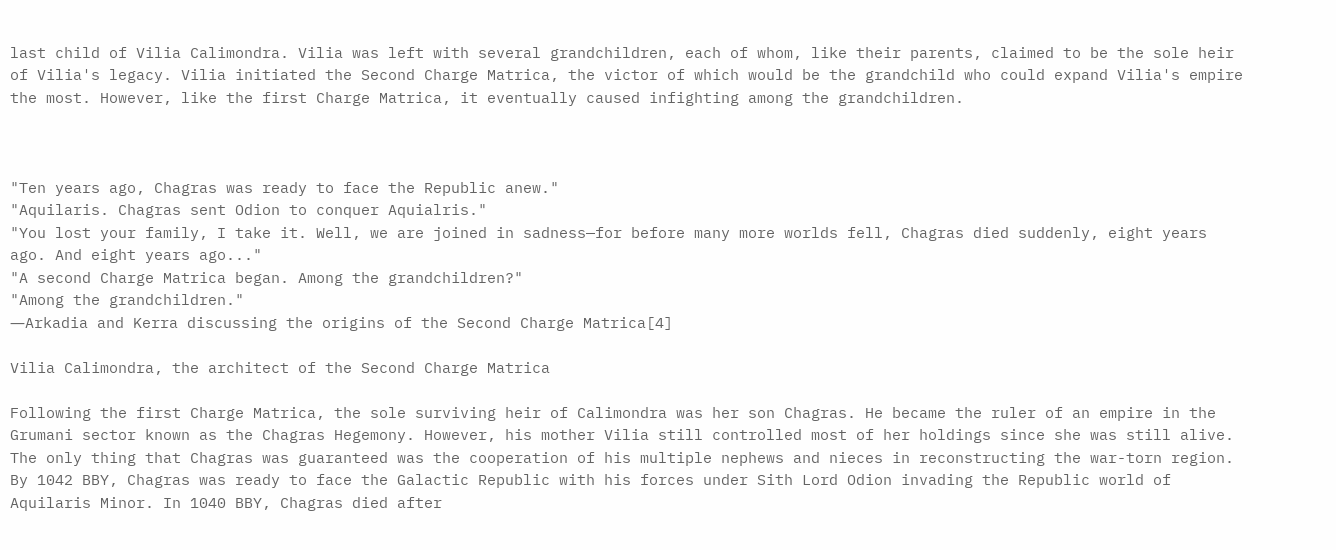last child of Vilia Calimondra. Vilia was left with several grandchildren, each of whom, like their parents, claimed to be the sole heir of Vilia's legacy. Vilia initiated the Second Charge Matrica, the victor of which would be the grandchild who could expand Vilia's empire the most. However, like the first Charge Matrica, it eventually caused infighting among the grandchildren.



"Ten years ago, Chagras was ready to face the Republic anew."
"Aquilaris. Chagras sent Odion to conquer Aquialris."
"You lost your family, I take it. Well, we are joined in sadness—for before many more worlds fell, Chagras died suddenly, eight years ago. And eight years ago..."
"A second Charge Matrica began. Among the grandchildren?"
"Among the grandchildren."
―Arkadia and Kerra discussing the origins of the Second Charge Matrica[4]

Vilia Calimondra, the architect of the Second Charge Matrica

Following the first Charge Matrica, the sole surviving heir of Calimondra was her son Chagras. He became the ruler of an empire in the Grumani sector known as the Chagras Hegemony. However, his mother Vilia still controlled most of her holdings since she was still alive. The only thing that Chagras was guaranteed was the cooperation of his multiple nephews and nieces in reconstructing the war-torn region. By 1042 BBY, Chagras was ready to face the Galactic Republic with his forces under Sith Lord Odion invading the Republic world of Aquilaris Minor. In 1040 BBY, Chagras died after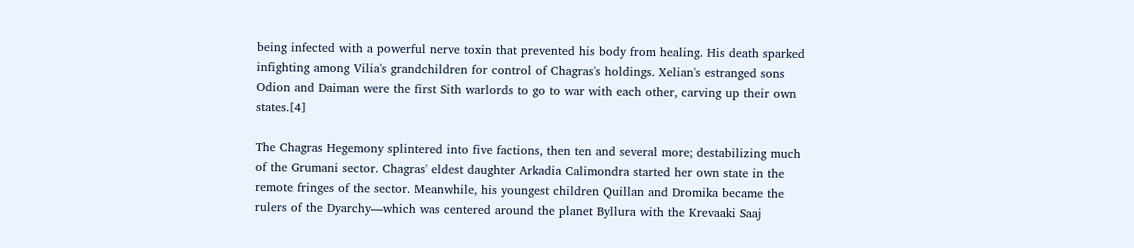being infected with a powerful nerve toxin that prevented his body from healing. His death sparked infighting among Vilia's grandchildren for control of Chagras's holdings. Xelian's estranged sons Odion and Daiman were the first Sith warlords to go to war with each other, carving up their own states.[4]

The Chagras Hegemony splintered into five factions, then ten and several more; destabilizing much of the Grumani sector. Chagras' eldest daughter Arkadia Calimondra started her own state in the remote fringes of the sector. Meanwhile, his youngest children Quillan and Dromika became the rulers of the Dyarchy—which was centered around the planet Byllura with the Krevaaki Saaj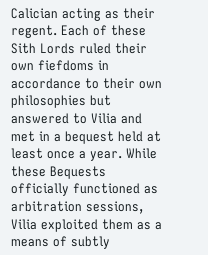Calician acting as their regent. Each of these Sith Lords ruled their own fiefdoms in accordance to their own philosophies but answered to Vilia and met in a bequest held at least once a year. While these Bequests officially functioned as arbitration sessions, Vilia exploited them as a means of subtly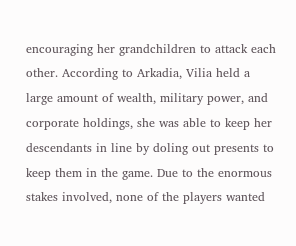encouraging her grandchildren to attack each other. According to Arkadia, Vilia held a large amount of wealth, military power, and corporate holdings, she was able to keep her descendants in line by doling out presents to keep them in the game. Due to the enormous stakes involved, none of the players wanted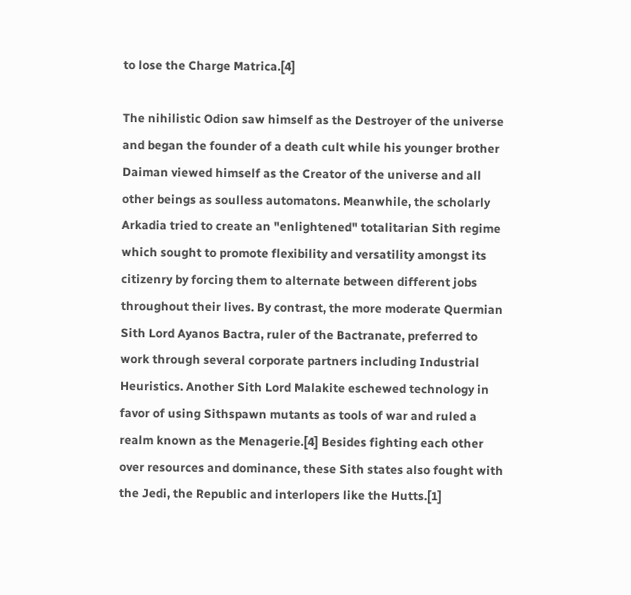to lose the Charge Matrica.[4]

The nihilistic Odion saw himself as the Destroyer of the universe and began the founder of a death cult while his younger brother Daiman viewed himself as the Creator of the universe and all other beings as soulless automatons. Meanwhile, the scholarly Arkadia tried to create an "enlightened" totalitarian Sith regime which sought to promote flexibility and versatility amongst its citizenry by forcing them to alternate between different jobs throughout their lives. By contrast, the more moderate Quermian Sith Lord Ayanos Bactra, ruler of the Bactranate, preferred to work through several corporate partners including Industrial Heuristics. Another Sith Lord Malakite eschewed technology in favor of using Sithspawn mutants as tools of war and ruled a realm known as the Menagerie.[4] Besides fighting each other over resources and dominance, these Sith states also fought with the Jedi, the Republic and interlopers like the Hutts.[1]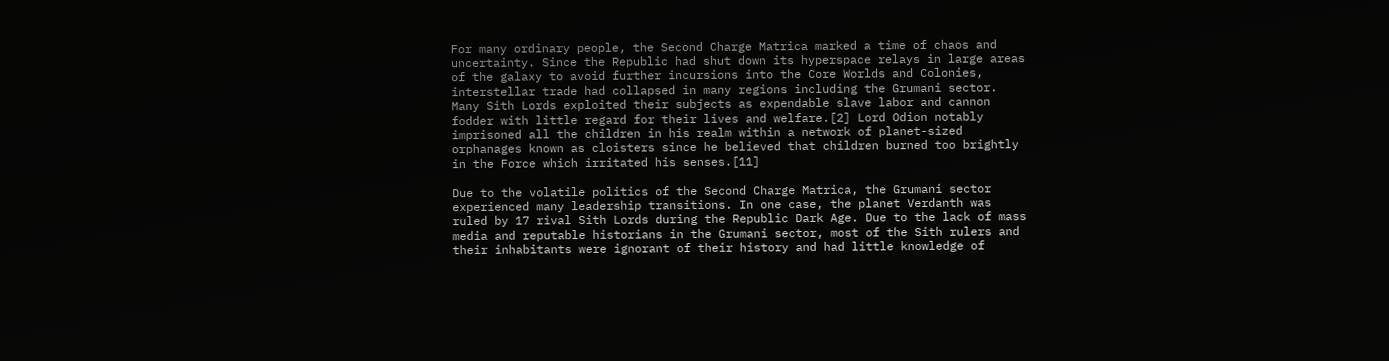For many ordinary people, the Second Charge Matrica marked a time of chaos and uncertainty. Since the Republic had shut down its hyperspace relays in large areas of the galaxy to avoid further incursions into the Core Worlds and Colonies, interstellar trade had collapsed in many regions including the Grumani sector. Many Sith Lords exploited their subjects as expendable slave labor and cannon fodder with little regard for their lives and welfare.[2] Lord Odion notably imprisoned all the children in his realm within a network of planet-sized orphanages known as cloisters since he believed that children burned too brightly in the Force which irritated his senses.[11]

Due to the volatile politics of the Second Charge Matrica, the Grumani sector experienced many leadership transitions. In one case, the planet Verdanth was ruled by 17 rival Sith Lords during the Republic Dark Age. Due to the lack of mass media and reputable historians in the Grumani sector, most of the Sith rulers and their inhabitants were ignorant of their history and had little knowledge of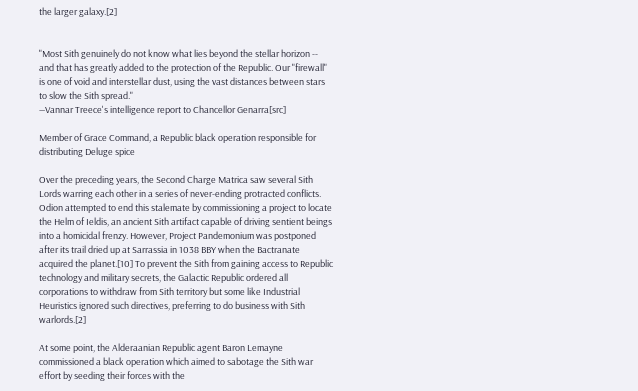the larger galaxy.[2]


"Most Sith genuinely do not know what lies beyond the stellar horizon -- and that has greatly added to the protection of the Republic. Our "firewall" is one of void and interstellar dust, using the vast distances between stars to slow the Sith spread."
―Vannar Treece's intelligence report to Chancellor Genarra[src]

Member of Grace Command, a Republic black operation responsible for distributing Deluge spice

Over the preceding years, the Second Charge Matrica saw several Sith Lords warring each other in a series of never-ending protracted conflicts. Odion attempted to end this stalemate by commissioning a project to locate the Helm of Ieldis, an ancient Sith artifact capable of driving sentient beings into a homicidal frenzy. However, Project Pandemonium was postponed after its trail dried up at Sarrassia in 1038 BBY when the Bactranate acquired the planet.[10] To prevent the Sith from gaining access to Republic technology and military secrets, the Galactic Republic ordered all corporations to withdraw from Sith territory but some like Industrial Heuristics ignored such directives, preferring to do business with Sith warlords.[2]

At some point, the Alderaanian Republic agent Baron Lemayne commissioned a black operation which aimed to sabotage the Sith war effort by seeding their forces with the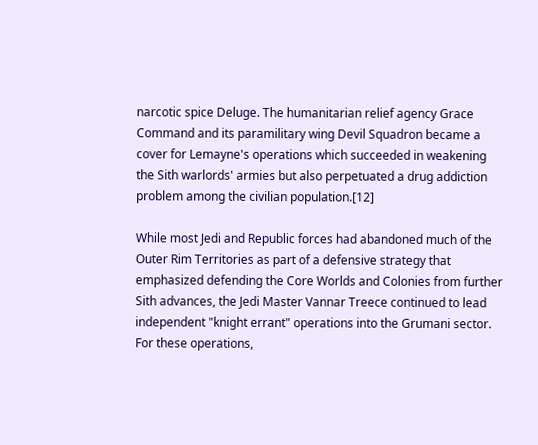narcotic spice Deluge. The humanitarian relief agency Grace Command and its paramilitary wing Devil Squadron became a cover for Lemayne's operations which succeeded in weakening the Sith warlords' armies but also perpetuated a drug addiction problem among the civilian population.[12]

While most Jedi and Republic forces had abandoned much of the Outer Rim Territories as part of a defensive strategy that emphasized defending the Core Worlds and Colonies from further Sith advances, the Jedi Master Vannar Treece continued to lead independent "knight errant" operations into the Grumani sector. For these operations,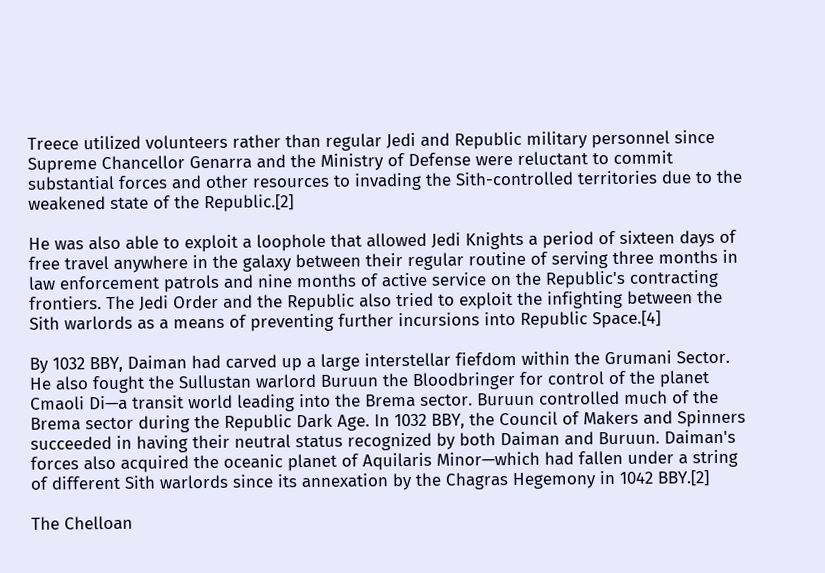Treece utilized volunteers rather than regular Jedi and Republic military personnel since Supreme Chancellor Genarra and the Ministry of Defense were reluctant to commit substantial forces and other resources to invading the Sith-controlled territories due to the weakened state of the Republic.[2]

He was also able to exploit a loophole that allowed Jedi Knights a period of sixteen days of free travel anywhere in the galaxy between their regular routine of serving three months in law enforcement patrols and nine months of active service on the Republic's contracting frontiers. The Jedi Order and the Republic also tried to exploit the infighting between the Sith warlords as a means of preventing further incursions into Republic Space.[4]

By 1032 BBY, Daiman had carved up a large interstellar fiefdom within the Grumani Sector. He also fought the Sullustan warlord Buruun the Bloodbringer for control of the planet Cmaoli Di—a transit world leading into the Brema sector. Buruun controlled much of the Brema sector during the Republic Dark Age. In 1032 BBY, the Council of Makers and Spinners succeeded in having their neutral status recognized by both Daiman and Buruun. Daiman's forces also acquired the oceanic planet of Aquilaris Minor—which had fallen under a string of different Sith warlords since its annexation by the Chagras Hegemony in 1042 BBY.[2]

The Chelloan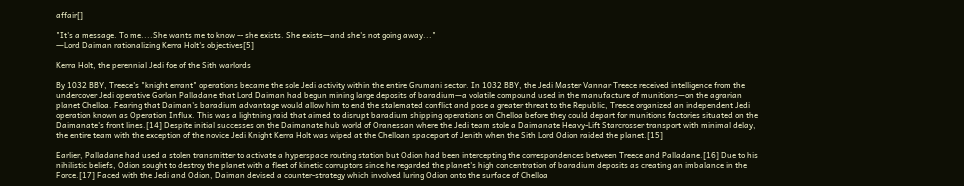affair[]

"It's a message. To me....She wants me to know -- she exists. She exists—and she's not going away..."
―Lord Daiman rationalizing Kerra Holt's objectives[5]

Kerra Holt, the perennial Jedi foe of the Sith warlords

By 1032 BBY, Treece's "knight errant" operations became the sole Jedi activity within the entire Grumani sector. In 1032 BBY, the Jedi Master Vannar Treece received intelligence from the undercover Jedi operative Gorlan Palladane that Lord Daiman had begun mining large deposits of baradium—a volatile compound used in the manufacture of munitions—on the agrarian planet Chelloa. Fearing that Daiman's baradium advantage would allow him to end the stalemated conflict and pose a greater threat to the Republic, Treece organized an independent Jedi operation known as Operation Influx. This was a lightning raid that aimed to disrupt baradium shipping operations on Chelloa before they could depart for munitions factories situated on the Daimanate's front lines.[14] Despite initial successes on the Daimanate hub world of Oranessan where the Jedi team stole a Daimanate Heavy-Lift Starcrosser transport with minimal delay, the entire team with the exception of the novice Jedi Knight Kerra Holt was wiped at the Chelloan spaceport of Jenith when the Sith Lord Odion raided the planet.[15]

Earlier, Palladane had used a stolen transmitter to activate a hyperspace routing station but Odion had been intercepting the correspondences between Treece and Palladane.[16] Due to his nihilistic beliefs, Odion sought to destroy the planet with a fleet of kinetic corruptors since he regarded the planet's high concentration of baradium deposits as creating an imbalance in the Force.[17] Faced with the Jedi and Odion, Daiman devised a counter-strategy which involved luring Odion onto the surface of Chelloa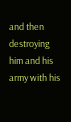and then destroying him and his army with his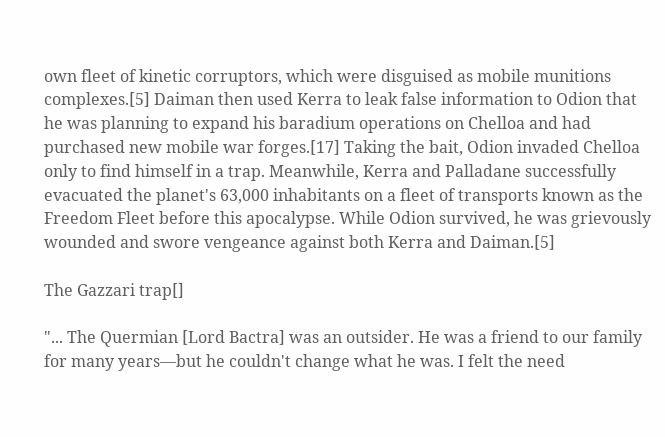own fleet of kinetic corruptors, which were disguised as mobile munitions complexes.[5] Daiman then used Kerra to leak false information to Odion that he was planning to expand his baradium operations on Chelloa and had purchased new mobile war forges.[17] Taking the bait, Odion invaded Chelloa only to find himself in a trap. Meanwhile, Kerra and Palladane successfully evacuated the planet's 63,000 inhabitants on a fleet of transports known as the Freedom Fleet before this apocalypse. While Odion survived, he was grievously wounded and swore vengeance against both Kerra and Daiman.[5]

The Gazzari trap[]

"... The Quermian [Lord Bactra] was an outsider. He was a friend to our family for many years—but he couldn't change what he was. I felt the need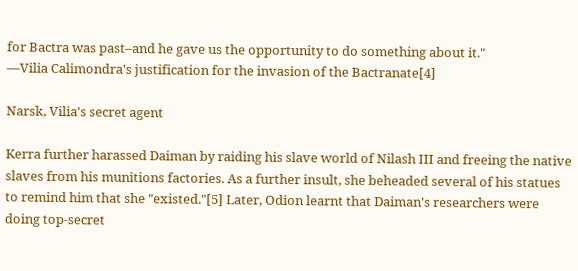for Bactra was past–and he gave us the opportunity to do something about it."
―Vilia Calimondra's justification for the invasion of the Bactranate[4]

Narsk, Vilia's secret agent

Kerra further harassed Daiman by raiding his slave world of Nilash III and freeing the native slaves from his munitions factories. As a further insult, she beheaded several of his statues to remind him that she "existed."[5] Later, Odion learnt that Daiman's researchers were doing top-secret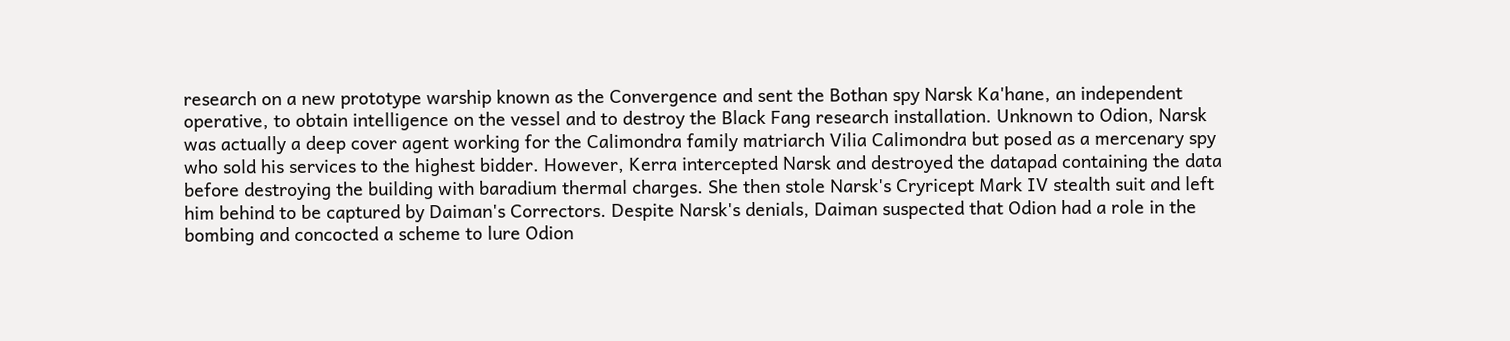research on a new prototype warship known as the Convergence and sent the Bothan spy Narsk Ka'hane, an independent operative, to obtain intelligence on the vessel and to destroy the Black Fang research installation. Unknown to Odion, Narsk was actually a deep cover agent working for the Calimondra family matriarch Vilia Calimondra but posed as a mercenary spy who sold his services to the highest bidder. However, Kerra intercepted Narsk and destroyed the datapad containing the data before destroying the building with baradium thermal charges. She then stole Narsk's Cryricept Mark IV stealth suit and left him behind to be captured by Daiman's Correctors. Despite Narsk's denials, Daiman suspected that Odion had a role in the bombing and concocted a scheme to lure Odion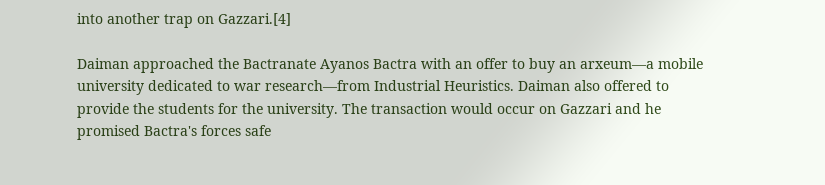into another trap on Gazzari.[4]

Daiman approached the Bactranate Ayanos Bactra with an offer to buy an arxeum—a mobile university dedicated to war research—from Industrial Heuristics. Daiman also offered to provide the students for the university. The transaction would occur on Gazzari and he promised Bactra's forces safe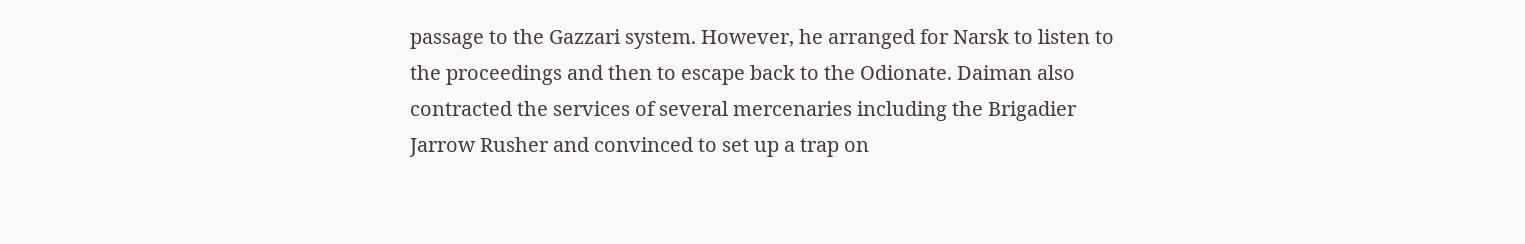passage to the Gazzari system. However, he arranged for Narsk to listen to the proceedings and then to escape back to the Odionate. Daiman also contracted the services of several mercenaries including the Brigadier Jarrow Rusher and convinced to set up a trap on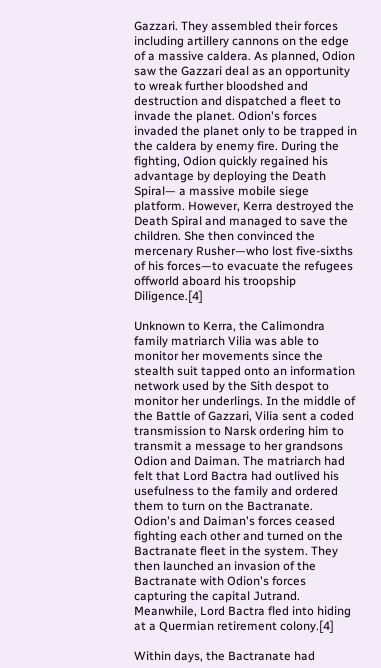Gazzari. They assembled their forces including artillery cannons on the edge of a massive caldera. As planned, Odion saw the Gazzari deal as an opportunity to wreak further bloodshed and destruction and dispatched a fleet to invade the planet. Odion's forces invaded the planet only to be trapped in the caldera by enemy fire. During the fighting, Odion quickly regained his advantage by deploying the Death Spiral— a massive mobile siege platform. However, Kerra destroyed the Death Spiral and managed to save the children. She then convinced the mercenary Rusher—who lost five-sixths of his forces—to evacuate the refugees offworld aboard his troopship Diligence.[4]

Unknown to Kerra, the Calimondra family matriarch Vilia was able to monitor her movements since the stealth suit tapped onto an information network used by the Sith despot to monitor her underlings. In the middle of the Battle of Gazzari, Vilia sent a coded transmission to Narsk ordering him to transmit a message to her grandsons Odion and Daiman. The matriarch had felt that Lord Bactra had outlived his usefulness to the family and ordered them to turn on the Bactranate. Odion's and Daiman's forces ceased fighting each other and turned on the Bactranate fleet in the system. They then launched an invasion of the Bactranate with Odion's forces capturing the capital Jutrand. Meanwhile, Lord Bactra fled into hiding at a Quermian retirement colony.[4]

Within days, the Bactranate had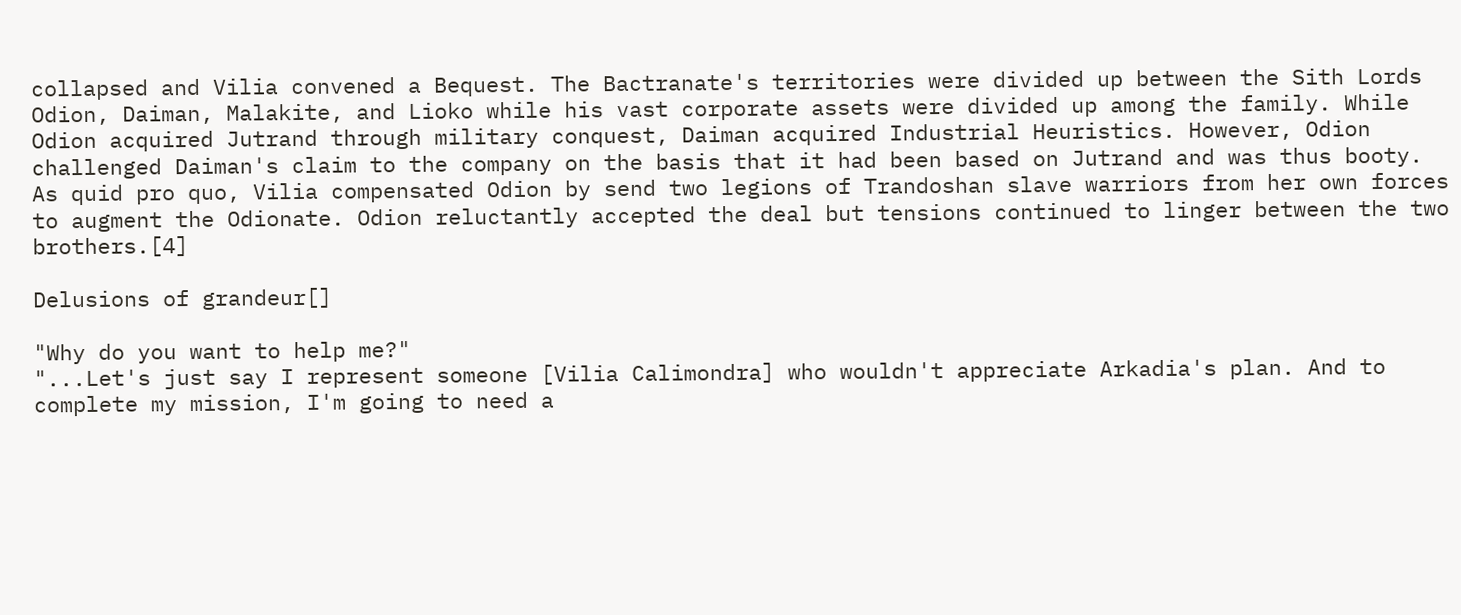collapsed and Vilia convened a Bequest. The Bactranate's territories were divided up between the Sith Lords Odion, Daiman, Malakite, and Lioko while his vast corporate assets were divided up among the family. While Odion acquired Jutrand through military conquest, Daiman acquired Industrial Heuristics. However, Odion challenged Daiman's claim to the company on the basis that it had been based on Jutrand and was thus booty. As quid pro quo, Vilia compensated Odion by send two legions of Trandoshan slave warriors from her own forces to augment the Odionate. Odion reluctantly accepted the deal but tensions continued to linger between the two brothers.[4]

Delusions of grandeur[]

"Why do you want to help me?"
"...Let's just say I represent someone [Vilia Calimondra] who wouldn't appreciate Arkadia's plan. And to complete my mission, I'm going to need a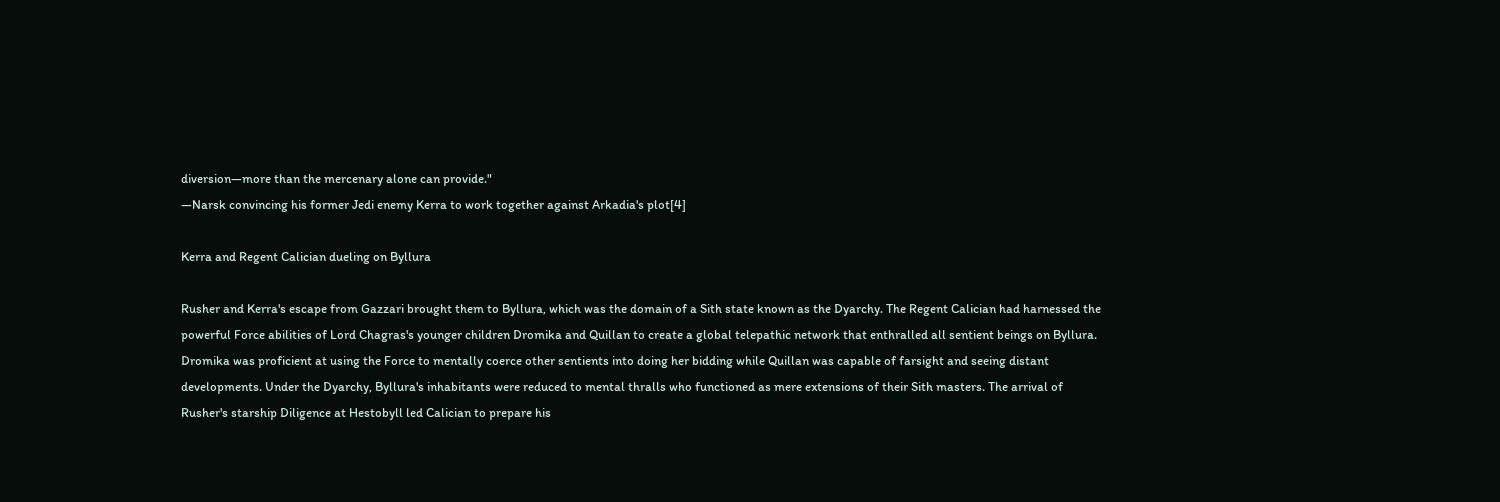diversion—more than the mercenary alone can provide."
―Narsk convincing his former Jedi enemy Kerra to work together against Arkadia's plot[4]

Kerra and Regent Calician dueling on Byllura

Rusher and Kerra's escape from Gazzari brought them to Byllura, which was the domain of a Sith state known as the Dyarchy. The Regent Calician had harnessed the powerful Force abilities of Lord Chagras's younger children Dromika and Quillan to create a global telepathic network that enthralled all sentient beings on Byllura. Dromika was proficient at using the Force to mentally coerce other sentients into doing her bidding while Quillan was capable of farsight and seeing distant developments. Under the Dyarchy, Byllura's inhabitants were reduced to mental thralls who functioned as mere extensions of their Sith masters. The arrival of Rusher's starship Diligence at Hestobyll led Calician to prepare his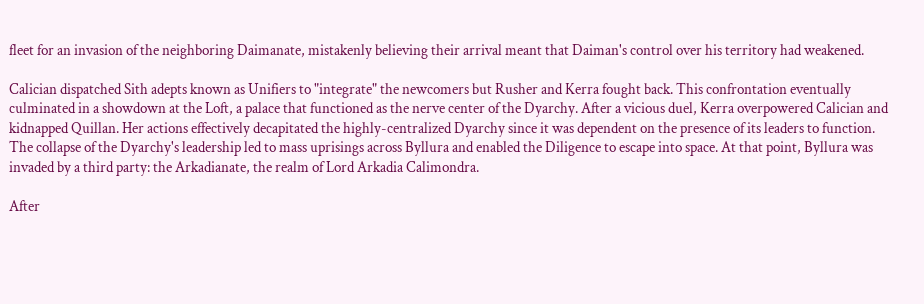fleet for an invasion of the neighboring Daimanate, mistakenly believing their arrival meant that Daiman's control over his territory had weakened.

Calician dispatched Sith adepts known as Unifiers to "integrate" the newcomers but Rusher and Kerra fought back. This confrontation eventually culminated in a showdown at the Loft, a palace that functioned as the nerve center of the Dyarchy. After a vicious duel, Kerra overpowered Calician and kidnapped Quillan. Her actions effectively decapitated the highly-centralized Dyarchy since it was dependent on the presence of its leaders to function. The collapse of the Dyarchy's leadership led to mass uprisings across Byllura and enabled the Diligence to escape into space. At that point, Byllura was invaded by a third party: the Arkadianate, the realm of Lord Arkadia Calimondra.

After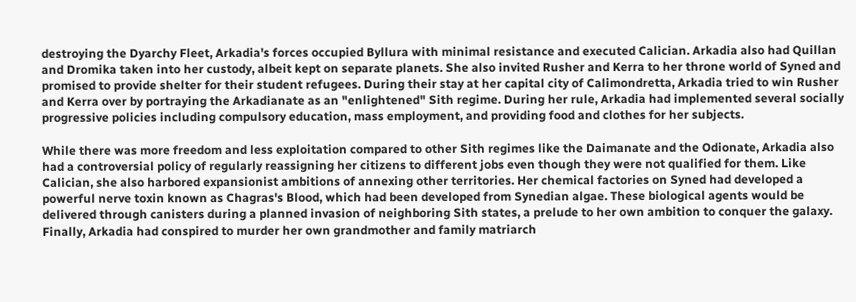destroying the Dyarchy Fleet, Arkadia's forces occupied Byllura with minimal resistance and executed Calician. Arkadia also had Quillan and Dromika taken into her custody, albeit kept on separate planets. She also invited Rusher and Kerra to her throne world of Syned and promised to provide shelter for their student refugees. During their stay at her capital city of Calimondretta, Arkadia tried to win Rusher and Kerra over by portraying the Arkadianate as an "enlightened" Sith regime. During her rule, Arkadia had implemented several socially progressive policies including compulsory education, mass employment, and providing food and clothes for her subjects.

While there was more freedom and less exploitation compared to other Sith regimes like the Daimanate and the Odionate, Arkadia also had a controversial policy of regularly reassigning her citizens to different jobs even though they were not qualified for them. Like Calician, she also harbored expansionist ambitions of annexing other territories. Her chemical factories on Syned had developed a powerful nerve toxin known as Chagras's Blood, which had been developed from Synedian algae. These biological agents would be delivered through canisters during a planned invasion of neighboring Sith states, a prelude to her own ambition to conquer the galaxy. Finally, Arkadia had conspired to murder her own grandmother and family matriarch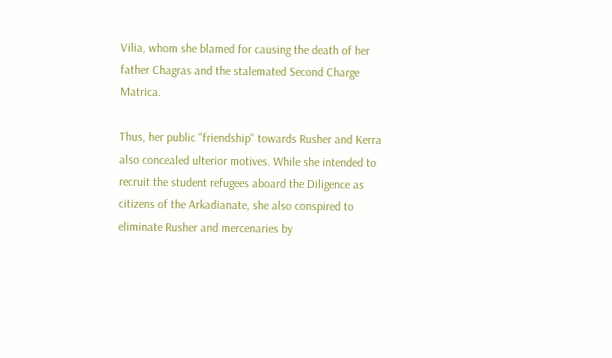Vilia, whom she blamed for causing the death of her father Chagras and the stalemated Second Charge Matrica.

Thus, her public "friendship" towards Rusher and Kerra also concealed ulterior motives. While she intended to recruit the student refugees aboard the Diligence as citizens of the Arkadianate, she also conspired to eliminate Rusher and mercenaries by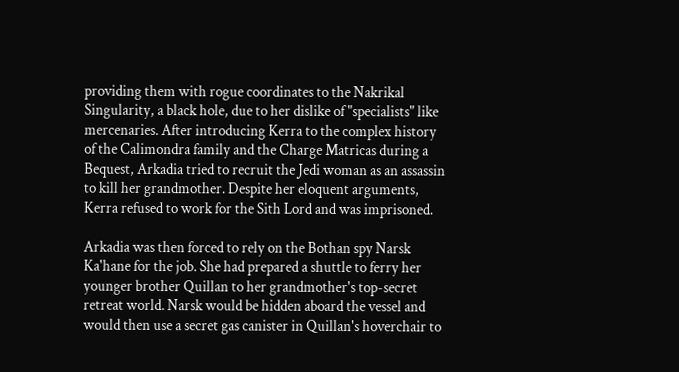providing them with rogue coordinates to the Nakrikal Singularity, a black hole, due to her dislike of "specialists" like mercenaries. After introducing Kerra to the complex history of the Calimondra family and the Charge Matricas during a Bequest, Arkadia tried to recruit the Jedi woman as an assassin to kill her grandmother. Despite her eloquent arguments, Kerra refused to work for the Sith Lord and was imprisoned.

Arkadia was then forced to rely on the Bothan spy Narsk Ka'hane for the job. She had prepared a shuttle to ferry her younger brother Quillan to her grandmother's top-secret retreat world. Narsk would be hidden aboard the vessel and would then use a secret gas canister in Quillan's hoverchair to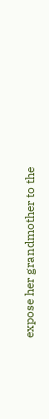expose her grandmother to the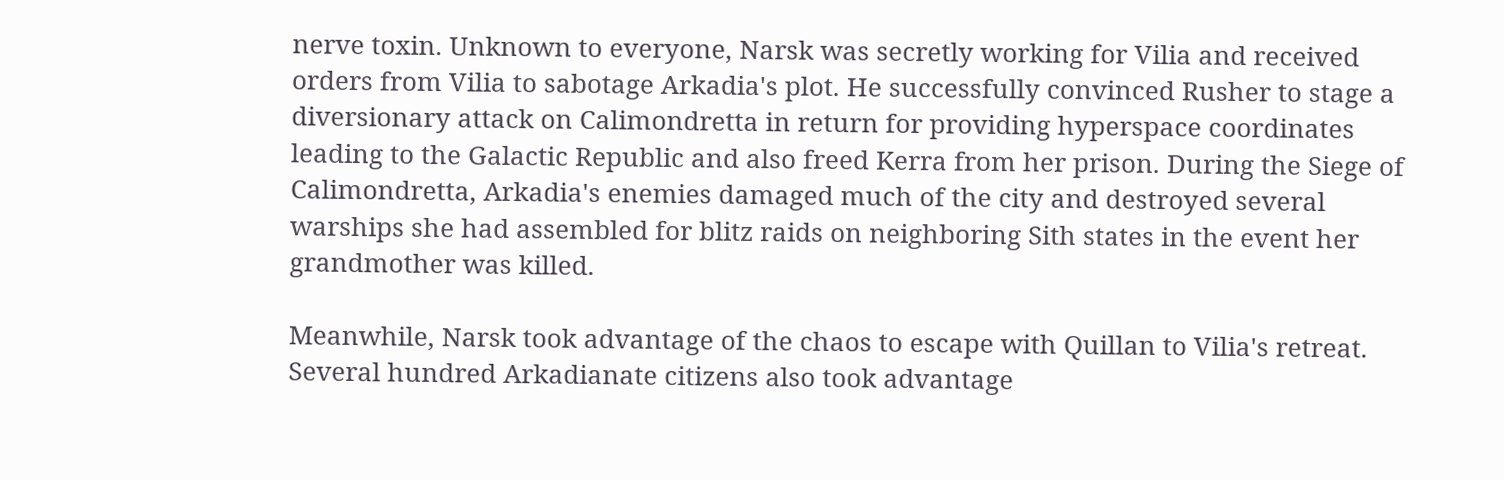nerve toxin. Unknown to everyone, Narsk was secretly working for Vilia and received orders from Vilia to sabotage Arkadia's plot. He successfully convinced Rusher to stage a diversionary attack on Calimondretta in return for providing hyperspace coordinates leading to the Galactic Republic and also freed Kerra from her prison. During the Siege of Calimondretta, Arkadia's enemies damaged much of the city and destroyed several warships she had assembled for blitz raids on neighboring Sith states in the event her grandmother was killed.

Meanwhile, Narsk took advantage of the chaos to escape with Quillan to Vilia's retreat. Several hundred Arkadianate citizens also took advantage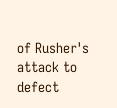of Rusher's attack to defect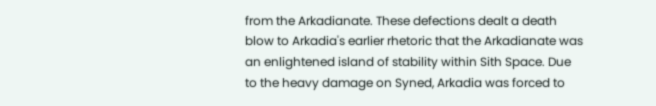from the Arkadianate. These defections dealt a death blow to Arkadia's earlier rhetoric that the Arkadianate was an enlightened island of stability within Sith Space. Due to the heavy damage on Syned, Arkadia was forced to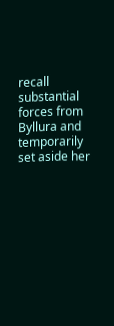recall substantial forces from Byllura and temporarily set aside her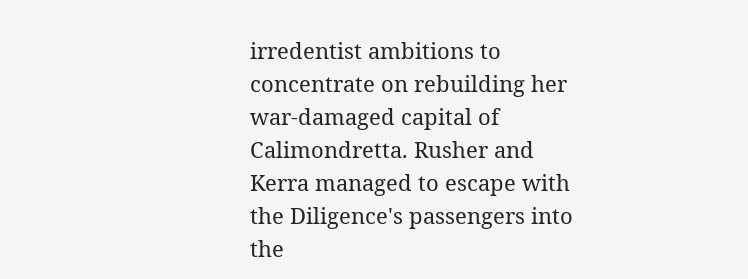irredentist ambitions to concentrate on rebuilding her war-damaged capital of Calimondretta. Rusher and Kerra managed to escape with the Diligence's passengers into the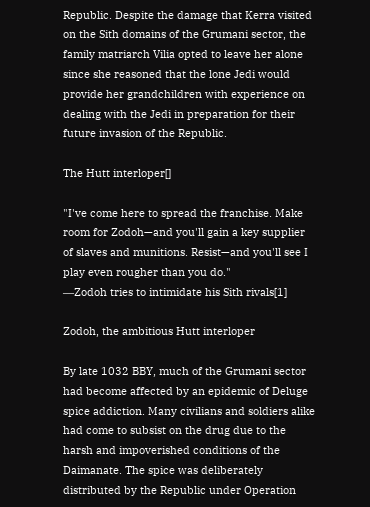Republic. Despite the damage that Kerra visited on the Sith domains of the Grumani sector, the family matriarch Vilia opted to leave her alone since she reasoned that the lone Jedi would provide her grandchildren with experience on dealing with the Jedi in preparation for their future invasion of the Republic.

The Hutt interloper[]

"I've come here to spread the franchise. Make room for Zodoh—and you'll gain a key supplier of slaves and munitions. Resist—and you'll see I play even rougher than you do."
―Zodoh tries to intimidate his Sith rivals[1]

Zodoh, the ambitious Hutt interloper

By late 1032 BBY, much of the Grumani sector had become affected by an epidemic of Deluge spice addiction. Many civilians and soldiers alike had come to subsist on the drug due to the harsh and impoverished conditions of the Daimanate. The spice was deliberately distributed by the Republic under Operation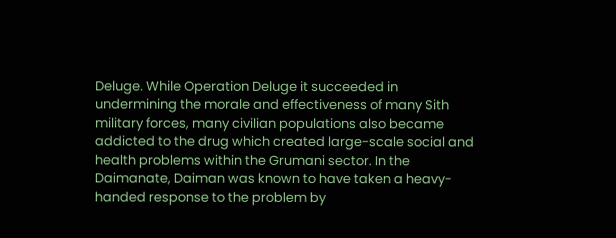Deluge. While Operation Deluge it succeeded in undermining the morale and effectiveness of many Sith military forces, many civilian populations also became addicted to the drug which created large-scale social and health problems within the Grumani sector. In the Daimanate, Daiman was known to have taken a heavy-handed response to the problem by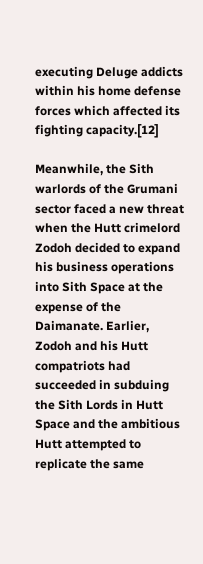executing Deluge addicts within his home defense forces which affected its fighting capacity.[12]

Meanwhile, the Sith warlords of the Grumani sector faced a new threat when the Hutt crimelord Zodoh decided to expand his business operations into Sith Space at the expense of the Daimanate. Earlier, Zodoh and his Hutt compatriots had succeeded in subduing the Sith Lords in Hutt Space and the ambitious Hutt attempted to replicate the same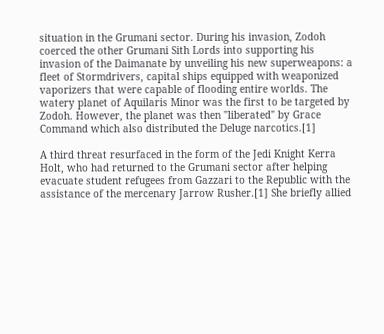situation in the Grumani sector. During his invasion, Zodoh coerced the other Grumani Sith Lords into supporting his invasion of the Daimanate by unveiling his new superweapons: a fleet of Stormdrivers, capital ships equipped with weaponized vaporizers that were capable of flooding entire worlds. The watery planet of Aquilaris Minor was the first to be targeted by Zodoh. However, the planet was then "liberated" by Grace Command which also distributed the Deluge narcotics.[1]

A third threat resurfaced in the form of the Jedi Knight Kerra Holt, who had returned to the Grumani sector after helping evacuate student refugees from Gazzari to the Republic with the assistance of the mercenary Jarrow Rusher.[1] She briefly allied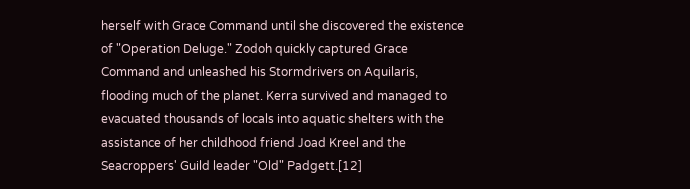herself with Grace Command until she discovered the existence of "Operation Deluge." Zodoh quickly captured Grace Command and unleashed his Stormdrivers on Aquilaris, flooding much of the planet. Kerra survived and managed to evacuated thousands of locals into aquatic shelters with the assistance of her childhood friend Joad Kreel and the Seacroppers' Guild leader "Old" Padgett.[12]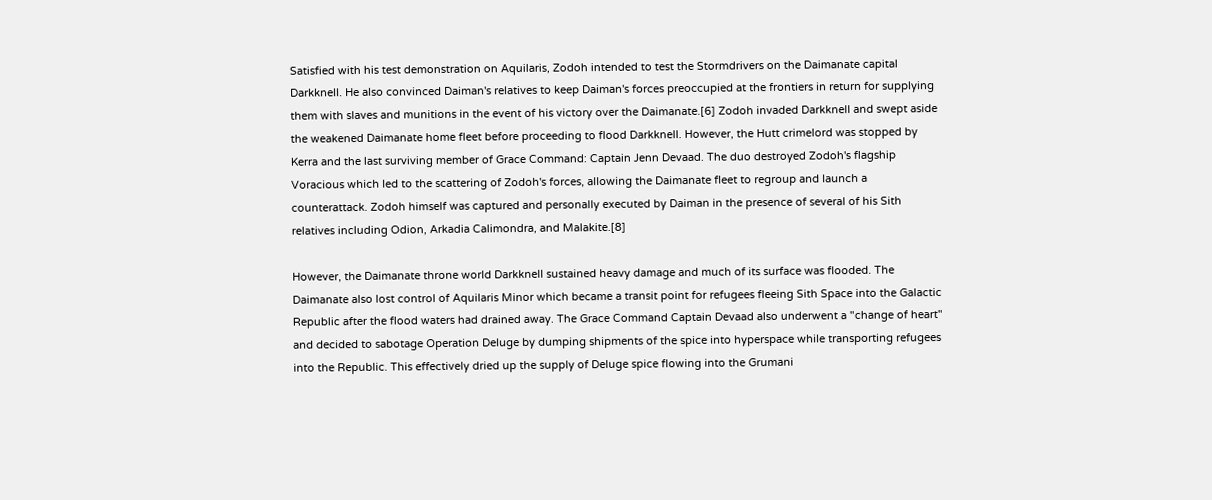Satisfied with his test demonstration on Aquilaris, Zodoh intended to test the Stormdrivers on the Daimanate capital Darkknell. He also convinced Daiman's relatives to keep Daiman's forces preoccupied at the frontiers in return for supplying them with slaves and munitions in the event of his victory over the Daimanate.[6] Zodoh invaded Darkknell and swept aside the weakened Daimanate home fleet before proceeding to flood Darkknell. However, the Hutt crimelord was stopped by Kerra and the last surviving member of Grace Command: Captain Jenn Devaad. The duo destroyed Zodoh's flagship Voracious which led to the scattering of Zodoh's forces, allowing the Daimanate fleet to regroup and launch a counterattack. Zodoh himself was captured and personally executed by Daiman in the presence of several of his Sith relatives including Odion, Arkadia Calimondra, and Malakite.[8]

However, the Daimanate throne world Darkknell sustained heavy damage and much of its surface was flooded. The Daimanate also lost control of Aquilaris Minor which became a transit point for refugees fleeing Sith Space into the Galactic Republic after the flood waters had drained away. The Grace Command Captain Devaad also underwent a "change of heart" and decided to sabotage Operation Deluge by dumping shipments of the spice into hyperspace while transporting refugees into the Republic. This effectively dried up the supply of Deluge spice flowing into the Grumani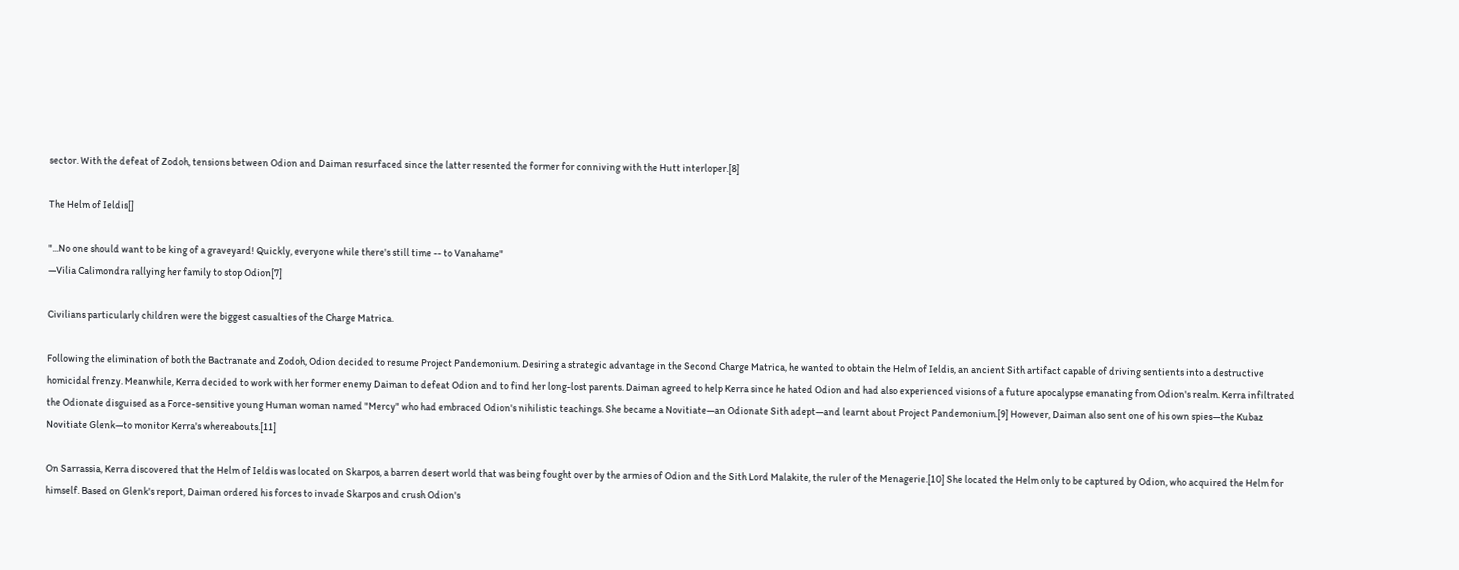sector. With the defeat of Zodoh, tensions between Odion and Daiman resurfaced since the latter resented the former for conniving with the Hutt interloper.[8]

The Helm of Ieldis[]

"...No one should want to be king of a graveyard! Quickly, everyone while there's still time -- to Vanahame"
―Vilia Calimondra rallying her family to stop Odion[7]

Civilians particularly children were the biggest casualties of the Charge Matrica.

Following the elimination of both the Bactranate and Zodoh, Odion decided to resume Project Pandemonium. Desiring a strategic advantage in the Second Charge Matrica, he wanted to obtain the Helm of Ieldis, an ancient Sith artifact capable of driving sentients into a destructive homicidal frenzy. Meanwhile, Kerra decided to work with her former enemy Daiman to defeat Odion and to find her long-lost parents. Daiman agreed to help Kerra since he hated Odion and had also experienced visions of a future apocalypse emanating from Odion's realm. Kerra infiltrated the Odionate disguised as a Force-sensitive young Human woman named "Mercy" who had embraced Odion's nihilistic teachings. She became a Novitiate—an Odionate Sith adept—and learnt about Project Pandemonium.[9] However, Daiman also sent one of his own spies—the Kubaz Novitiate Glenk—to monitor Kerra's whereabouts.[11]

On Sarrassia, Kerra discovered that the Helm of Ieldis was located on Skarpos, a barren desert world that was being fought over by the armies of Odion and the Sith Lord Malakite, the ruler of the Menagerie.[10] She located the Helm only to be captured by Odion, who acquired the Helm for himself. Based on Glenk's report, Daiman ordered his forces to invade Skarpos and crush Odion's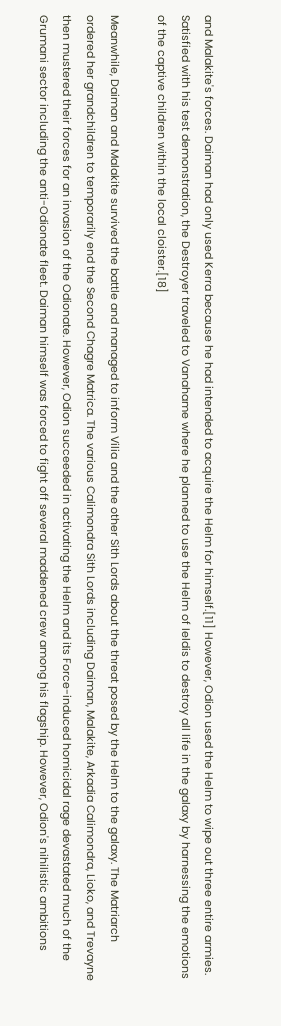and Malakite's forces. Daiman had only used Kerra because he had intended to acquire the Helm for himself.[11] However, Odion used the Helm to wipe out three entire armies. Satisfied with his test demonstration, the Destroyer traveled to Vanahame where he planned to use the Helm of Ieldis to destroy all life in the galaxy by harnessing the emotions of the captive children within the local cloister.[18]

Meanwhile, Daiman and Malakite survived the battle and managed to inform Vilia and the other Sith Lords about the threat posed by the Helm to the galaxy. The Matriarch ordered her grandchildren to temporarily end the Second Chagre Matrica. The various Calimondra Sith Lords including Daiman, Malakite, Arkadia Calimondra, Lioko, and Trevayne then mustered their forces for an invasion of the Odionate. However, Odion succeeded in activating the Helm and its Force-induced homicidal rage devastated much of the Grumani sector including the anti-Odionate fleet. Daiman himself was forced to fight off several maddened crew among his flagship. However, Odion's nihilistic ambitions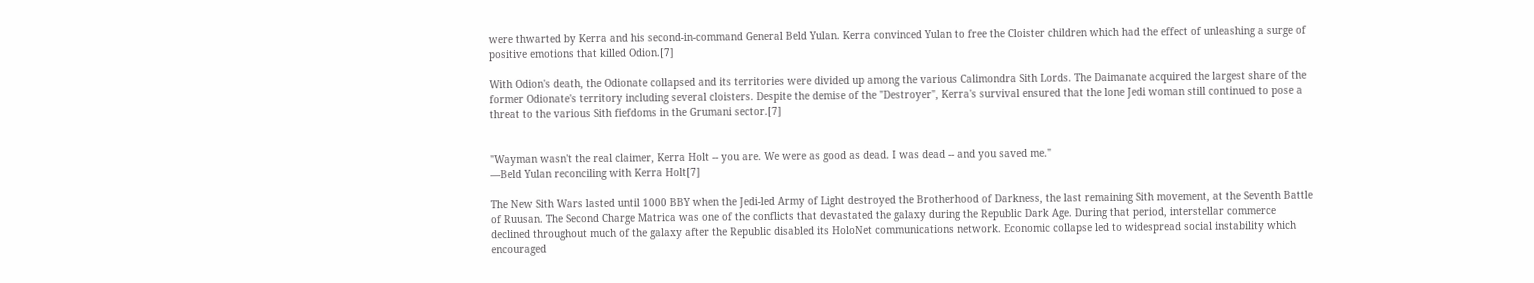were thwarted by Kerra and his second-in-command General Beld Yulan. Kerra convinced Yulan to free the Cloister children which had the effect of unleashing a surge of positive emotions that killed Odion.[7]

With Odion's death, the Odionate collapsed and its territories were divided up among the various Calimondra Sith Lords. The Daimanate acquired the largest share of the former Odionate's territory including several cloisters. Despite the demise of the "Destroyer", Kerra's survival ensured that the lone Jedi woman still continued to pose a threat to the various Sith fiefdoms in the Grumani sector.[7]


"Wayman wasn't the real claimer, Kerra Holt -- you are. We were as good as dead. I was dead -- and you saved me."
―Beld Yulan reconciling with Kerra Holt[7]

The New Sith Wars lasted until 1000 BBY when the Jedi-led Army of Light destroyed the Brotherhood of Darkness, the last remaining Sith movement, at the Seventh Battle of Ruusan. The Second Charge Matrica was one of the conflicts that devastated the galaxy during the Republic Dark Age. During that period, interstellar commerce declined throughout much of the galaxy after the Republic disabled its HoloNet communications network. Economic collapse led to widespread social instability which encouraged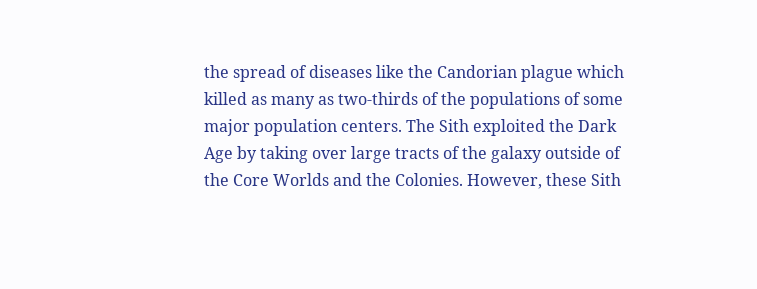the spread of diseases like the Candorian plague which killed as many as two-thirds of the populations of some major population centers. The Sith exploited the Dark Age by taking over large tracts of the galaxy outside of the Core Worlds and the Colonies. However, these Sith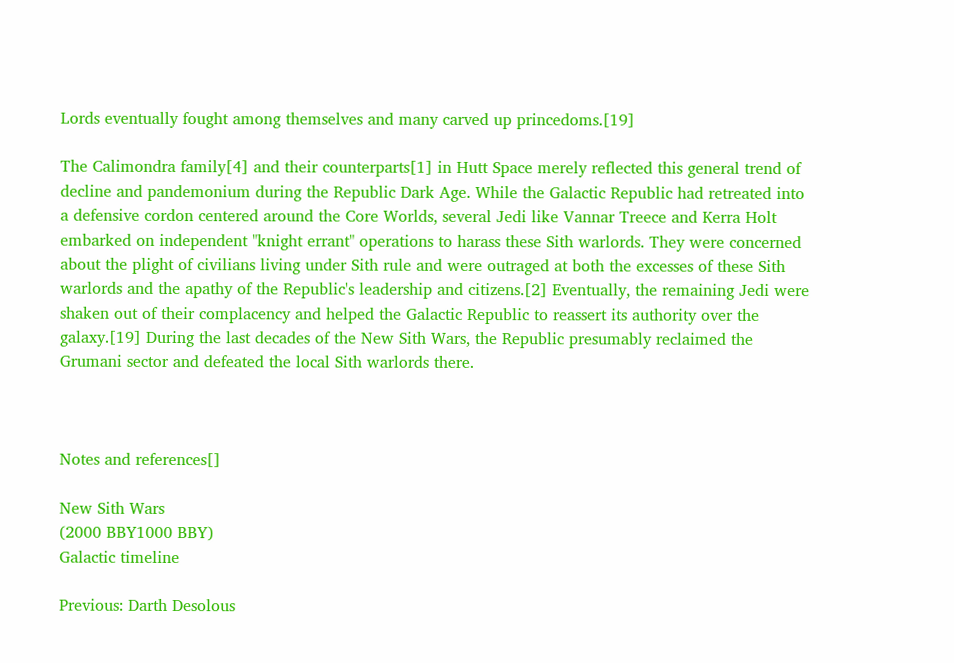Lords eventually fought among themselves and many carved up princedoms.[19]

The Calimondra family[4] and their counterparts[1] in Hutt Space merely reflected this general trend of decline and pandemonium during the Republic Dark Age. While the Galactic Republic had retreated into a defensive cordon centered around the Core Worlds, several Jedi like Vannar Treece and Kerra Holt embarked on independent "knight errant" operations to harass these Sith warlords. They were concerned about the plight of civilians living under Sith rule and were outraged at both the excesses of these Sith warlords and the apathy of the Republic's leadership and citizens.[2] Eventually, the remaining Jedi were shaken out of their complacency and helped the Galactic Republic to reassert its authority over the galaxy.[19] During the last decades of the New Sith Wars, the Republic presumably reclaimed the Grumani sector and defeated the local Sith warlords there.



Notes and references[]

New Sith Wars
(2000 BBY1000 BBY)
Galactic timeline

Previous: Darth Desolous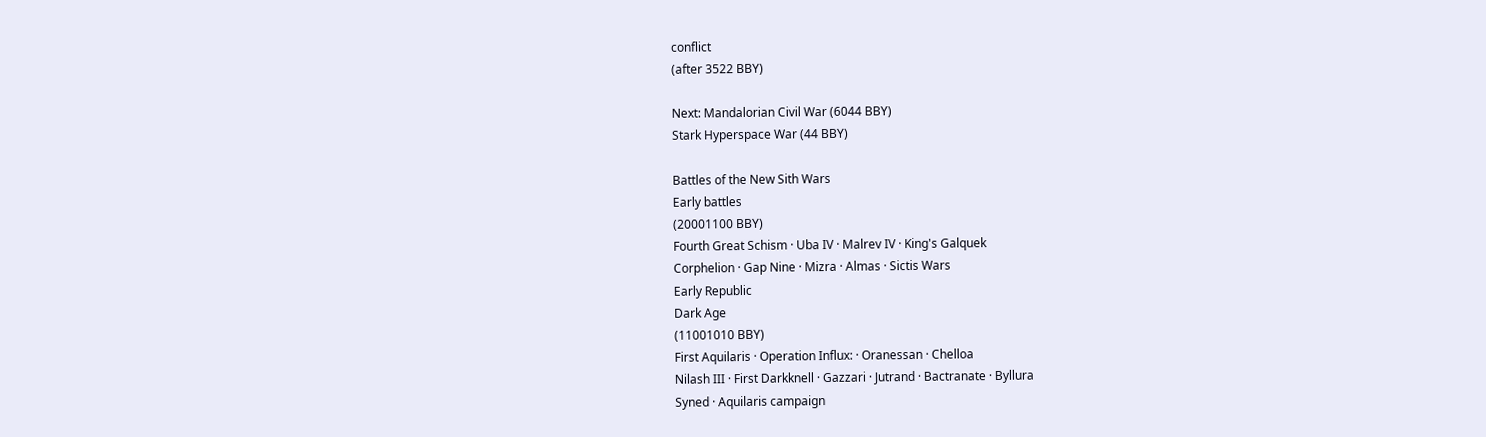conflict
(after 3522 BBY)

Next: Mandalorian Civil War (6044 BBY)
Stark Hyperspace War (44 BBY)

Battles of the New Sith Wars
Early battles
(20001100 BBY)
Fourth Great Schism · Uba IV · Malrev IV · King's Galquek
Corphelion · Gap Nine · Mizra · Almas · Sictis Wars
Early Republic
Dark Age
(11001010 BBY)
First Aquilaris · Operation Influx: · Oranessan · Chelloa
Nilash III · First Darkknell · Gazzari · Jutrand · Bactranate · Byllura
Syned · Aquilaris campaign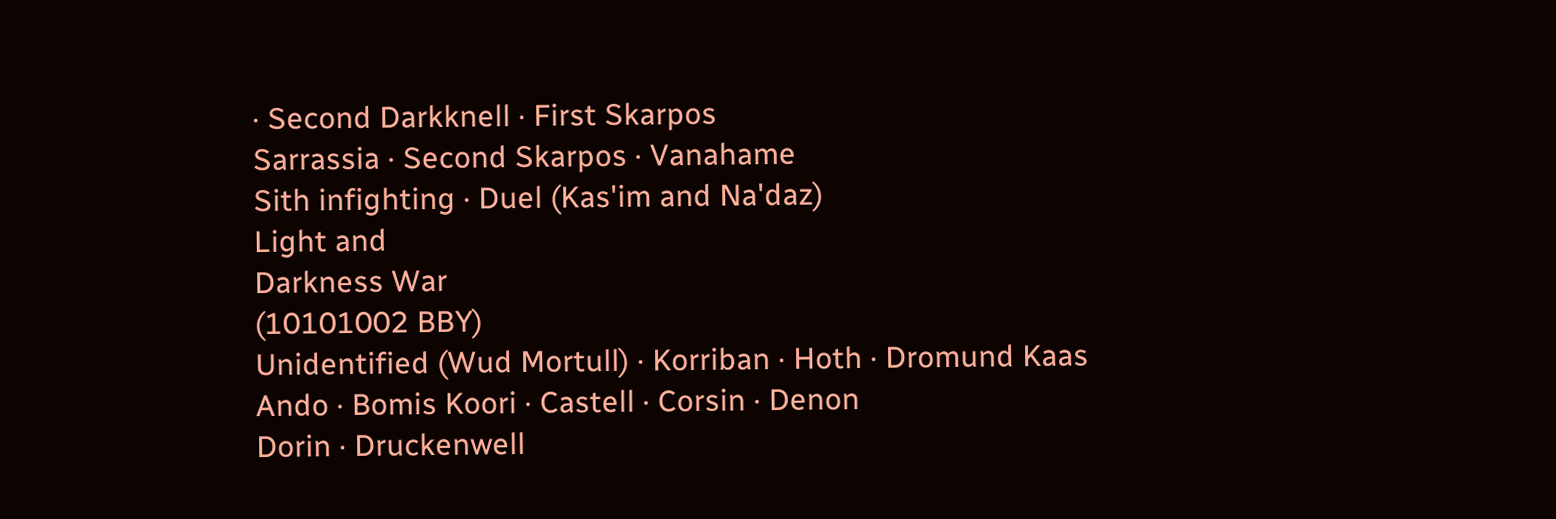· Second Darkknell · First Skarpos
Sarrassia · Second Skarpos · Vanahame
Sith infighting · Duel (Kas'im and Na'daz)
Light and
Darkness War
(10101002 BBY)
Unidentified (Wud Mortull) · Korriban · Hoth · Dromund Kaas
Ando · Bomis Koori · Castell · Corsin · Denon
Dorin · Druckenwell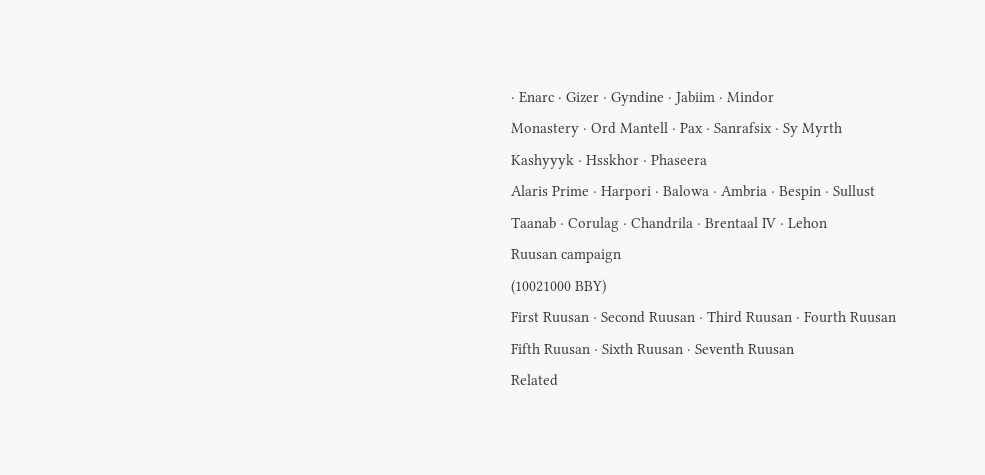· Enarc · Gizer · Gyndine · Jabiim · Mindor
Monastery · Ord Mantell · Pax · Sanrafsix · Sy Myrth
Kashyyyk · Hsskhor · Phaseera
Alaris Prime · Harpori · Balowa · Ambria · Bespin · Sullust
Taanab · Corulag · Chandrila · Brentaal IV · Lehon
Ruusan campaign
(10021000 BBY)
First Ruusan · Second Ruusan · Third Ruusan · Fourth Ruusan
Fifth Ruusan · Sixth Ruusan · Seventh Ruusan
Related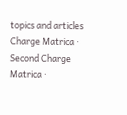topics and articles
Charge Matrica · Second Charge Matrica ·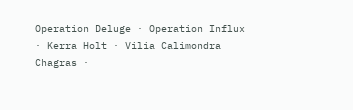Operation Deluge · Operation Influx · Kerra Holt · Vilia Calimondra
Chagras ·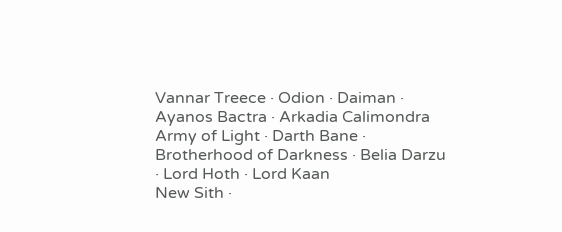Vannar Treece · Odion · Daiman · Ayanos Bactra · Arkadia Calimondra
Army of Light · Darth Bane · Brotherhood of Darkness · Belia Darzu · Lord Hoth · Lord Kaan
New Sith ·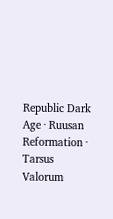Republic Dark Age · Ruusan Reformation · Tarsus Valorum